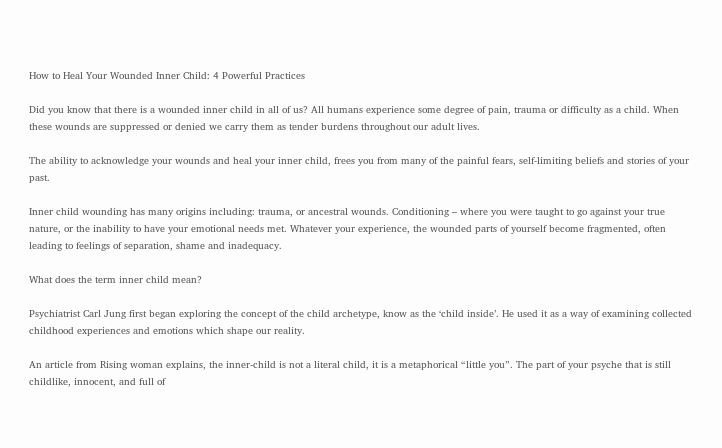How to Heal Your Wounded Inner Child: 4 Powerful Practices

Did you know that there is a wounded inner child in all of us? All humans experience some degree of pain, trauma or difficulty as a child. When these wounds are suppressed or denied we carry them as tender burdens throughout our adult lives.

The ability to acknowledge your wounds and heal your inner child, frees you from many of the painful fears, self-limiting beliefs and stories of your past.

Inner child wounding has many origins including: trauma, or ancestral wounds. Conditioning – where you were taught to go against your true nature, or the inability to have your emotional needs met. Whatever your experience, the wounded parts of yourself become fragmented, often leading to feelings of separation, shame and inadequacy.

What does the term inner child mean?

Psychiatrist Carl Jung first began exploring the concept of the child archetype, know as the ‘child inside’. He used it as a way of examining collected childhood experiences and emotions which shape our reality.

An article from Rising woman explains, the inner-child is not a literal child, it is a metaphorical “little you”. The part of your psyche that is still childlike, innocent, and full of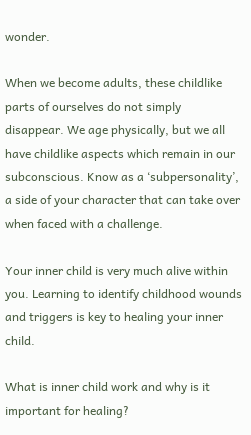wonder.

When we become adults, these childlike parts of ourselves do not simply disappear. We age physically, but we all have childlike aspects which remain in our subconscious. Know as a ‘subpersonality’, a side of your character that can take over when faced with a challenge.

Your inner child is very much alive within you. Learning to identify childhood wounds and triggers is key to healing your inner child.

What is inner child work and why is it important for healing?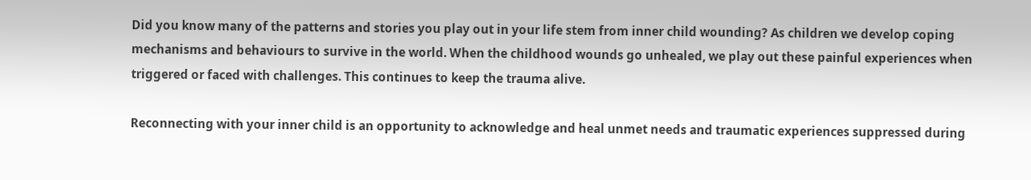Did you know many of the patterns and stories you play out in your life stem from inner child wounding? As children we develop coping mechanisms and behaviours to survive in the world. When the childhood wounds go unhealed, we play out these painful experiences when triggered or faced with challenges. This continues to keep the trauma alive.

Reconnecting with your inner child is an opportunity to acknowledge and heal unmet needs and traumatic experiences suppressed during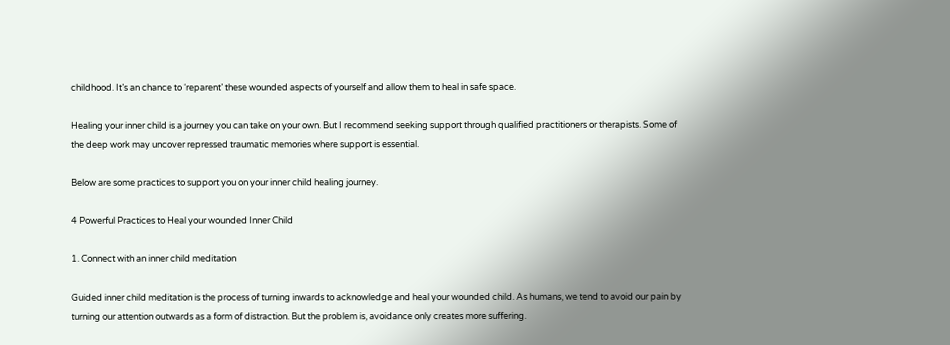childhood. It’s an chance to ‘reparent’ these wounded aspects of yourself and allow them to heal in safe space.

Healing your inner child is a journey you can take on your own. But I recommend seeking support through qualified practitioners or therapists. Some of the deep work may uncover repressed traumatic memories where support is essential.

Below are some practices to support you on your inner child healing journey.

4 Powerful Practices to Heal your wounded Inner Child

1. Connect with an inner child meditation

Guided inner child meditation is the process of turning inwards to acknowledge and heal your wounded child. As humans, we tend to avoid our pain by turning our attention outwards as a form of distraction. But the problem is, avoidance only creates more suffering.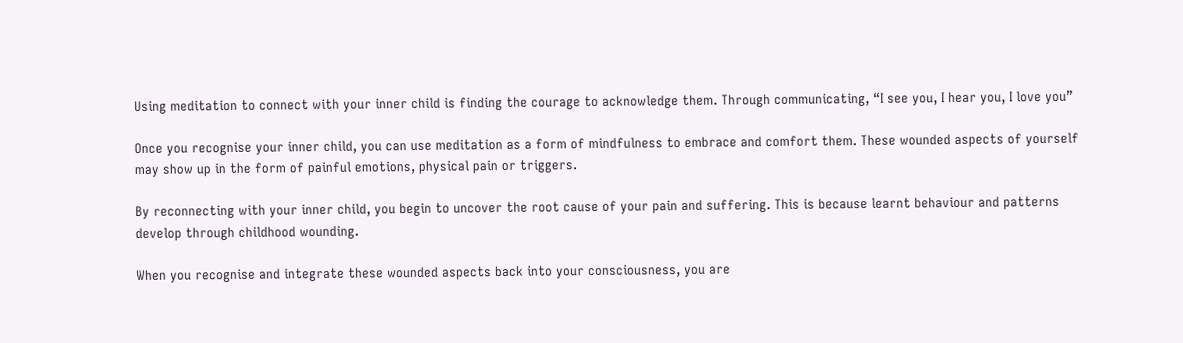Using meditation to connect with your inner child is finding the courage to acknowledge them. Through communicating, “I see you, I hear you, I love you”

Once you recognise your inner child, you can use meditation as a form of mindfulness to embrace and comfort them. These wounded aspects of yourself may show up in the form of painful emotions, physical pain or triggers.

By reconnecting with your inner child, you begin to uncover the root cause of your pain and suffering. This is because learnt behaviour and patterns develop through childhood wounding.

When you recognise and integrate these wounded aspects back into your consciousness, you are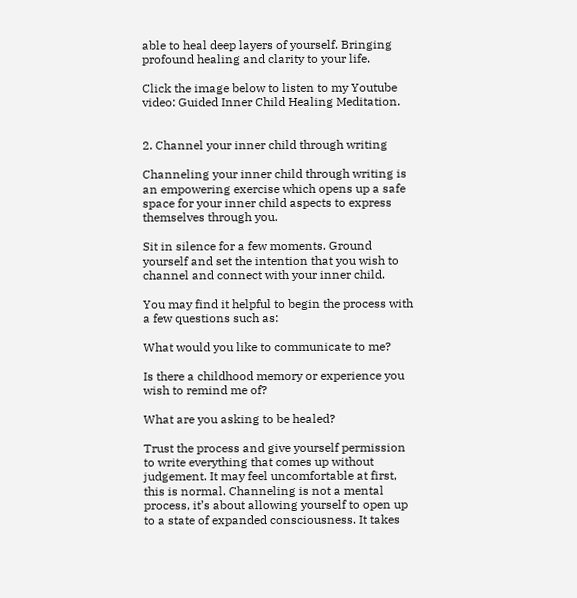able to heal deep layers of yourself. Bringing profound healing and clarity to your life.

Click the image below to listen to my Youtube video: Guided Inner Child Healing Meditation.


2. Channel your inner child through writing

Channeling your inner child through writing is an empowering exercise which opens up a safe space for your inner child aspects to express themselves through you.

Sit in silence for a few moments. Ground yourself and set the intention that you wish to channel and connect with your inner child.

You may find it helpful to begin the process with a few questions such as:

What would you like to communicate to me?

Is there a childhood memory or experience you wish to remind me of?

What are you asking to be healed?

Trust the process and give yourself permission to write everything that comes up without judgement. It may feel uncomfortable at first, this is normal. Channeling is not a mental process, it’s about allowing yourself to open up to a state of expanded consciousness. It takes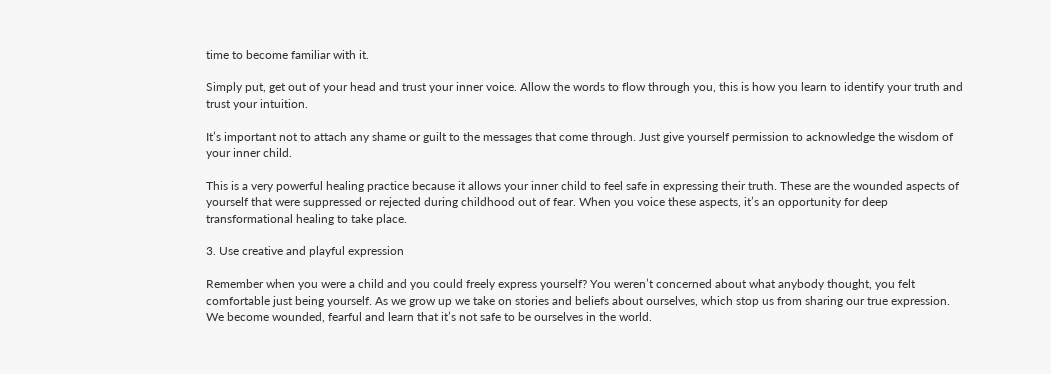time to become familiar with it.

Simply put, get out of your head and trust your inner voice. Allow the words to flow through you, this is how you learn to identify your truth and trust your intuition.

It’s important not to attach any shame or guilt to the messages that come through. Just give yourself permission to acknowledge the wisdom of your inner child.

This is a very powerful healing practice because it allows your inner child to feel safe in expressing their truth. These are the wounded aspects of yourself that were suppressed or rejected during childhood out of fear. When you voice these aspects, it’s an opportunity for deep transformational healing to take place.

3. Use creative and playful expression

Remember when you were a child and you could freely express yourself? You weren’t concerned about what anybody thought, you felt comfortable just being yourself. As we grow up we take on stories and beliefs about ourselves, which stop us from sharing our true expression. We become wounded, fearful and learn that it’s not safe to be ourselves in the world.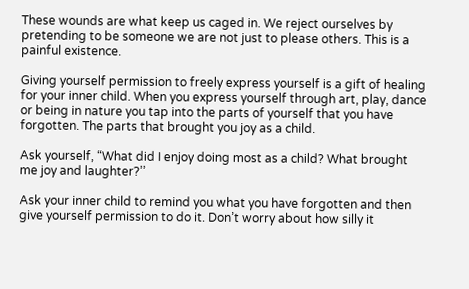These wounds are what keep us caged in. We reject ourselves by pretending to be someone we are not just to please others. This is a painful existence.

Giving yourself permission to freely express yourself is a gift of healing for your inner child. When you express yourself through art, play, dance or being in nature you tap into the parts of yourself that you have forgotten. The parts that brought you joy as a child.

Ask yourself, “What did I enjoy doing most as a child? What brought me joy and laughter?’’

Ask your inner child to remind you what you have forgotten and then give yourself permission to do it. Don’t worry about how silly it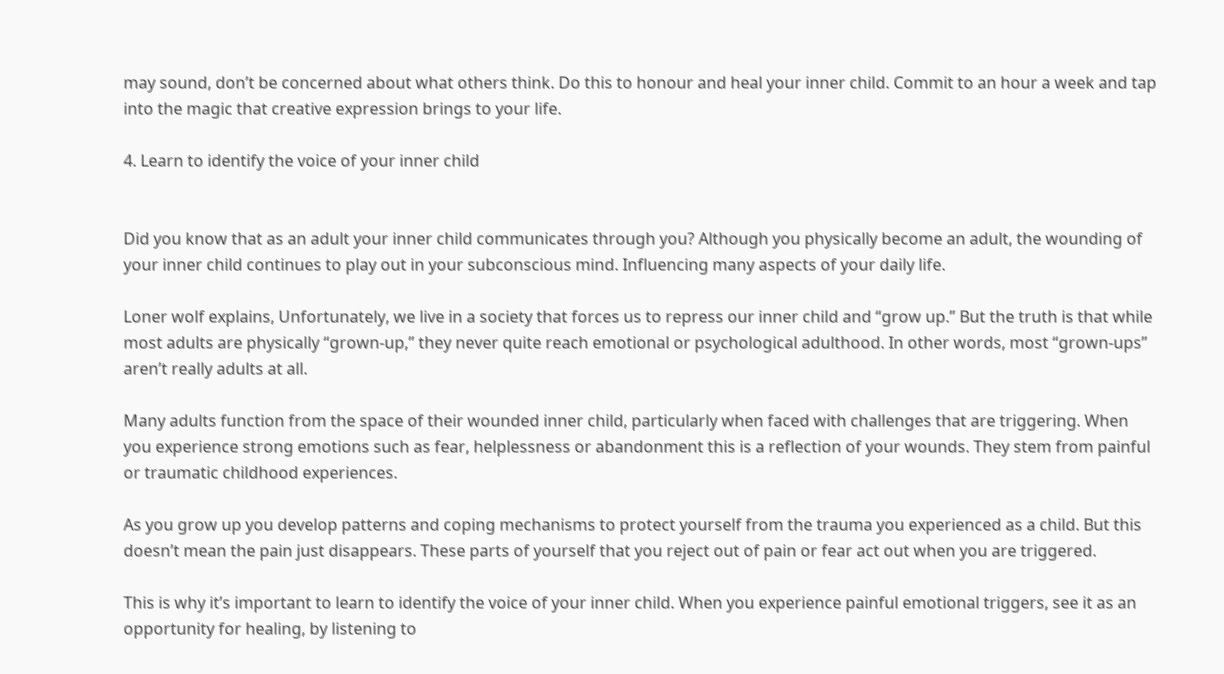may sound, don’t be concerned about what others think. Do this to honour and heal your inner child. Commit to an hour a week and tap into the magic that creative expression brings to your life.

4. Learn to identify the voice of your inner child


Did you know that as an adult your inner child communicates through you? Although you physically become an adult, the wounding of your inner child continues to play out in your subconscious mind. Influencing many aspects of your daily life.

Loner wolf explains, Unfortunately, we live in a society that forces us to repress our inner child and “grow up.” But the truth is that while most adults are physically “grown-up,” they never quite reach emotional or psychological adulthood. In other words, most “grown-ups” aren’t really adults at all.

Many adults function from the space of their wounded inner child, particularly when faced with challenges that are triggering. When you experience strong emotions such as fear, helplessness or abandonment this is a reflection of your wounds. They stem from painful or traumatic childhood experiences.

As you grow up you develop patterns and coping mechanisms to protect yourself from the trauma you experienced as a child. But this doesn’t mean the pain just disappears. These parts of yourself that you reject out of pain or fear act out when you are triggered.

This is why it’s important to learn to identify the voice of your inner child. When you experience painful emotional triggers, see it as an opportunity for healing, by listening to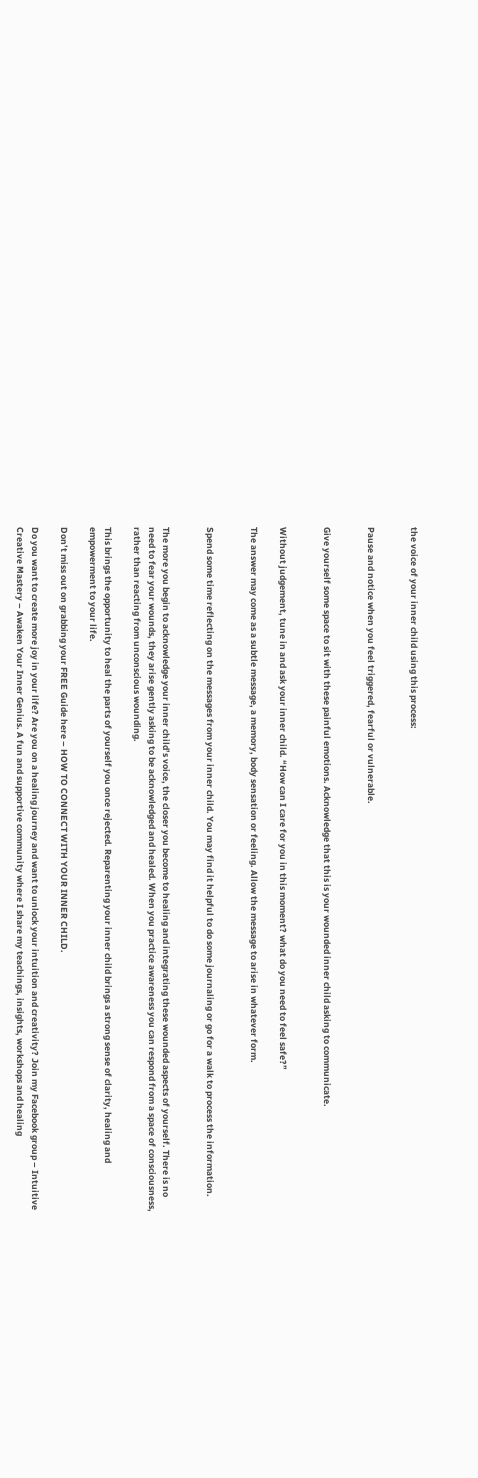the voice of your inner child using this process:


Pause and notice when you feel triggered, fearful or vulnerable.


Give yourself some space to sit with these painful emotions. Acknowledge that this is your wounded inner child asking to communicate.


Without judgement, tune in and ask your inner child. “How can I care for you in this moment? what do you need to feel safe?”

The answer may come as a subtle message, a memory, body sensation or feeling. Allow the message to arise in whatever form.


Spend some time reflecting on the messages from your inner child. You may find it helpful to do some journaling or go for a walk to process the information.


The more you begin to acknowledge your inner child’s voice, the closer you become to healing and integrating these wounded aspects of yourself. There is no need to fear your wounds, they arise gently asking to be acknowledged and healed. When you practice awareness you can respond from a space of consciousness, rather than reacting from unconscious wounding.

This brings the opportunity to heal the parts of yourself you once rejected. Reparenting your inner child brings a strong sense of clarity, healing and empowerment to your life.

Don’t miss out on grabbing your FREE Guide here – HOW TO CONNECT WITH YOUR INNER CHILD.

Do you want to create more joy in your life? Are you on a healing journey and want to unlock your intuition and creativity? Join my Facebook group – Intuitive Creative Mastery – Awaken Your Inner Genius. A fun and supportive community where I share my teachings, insights, workshops and healing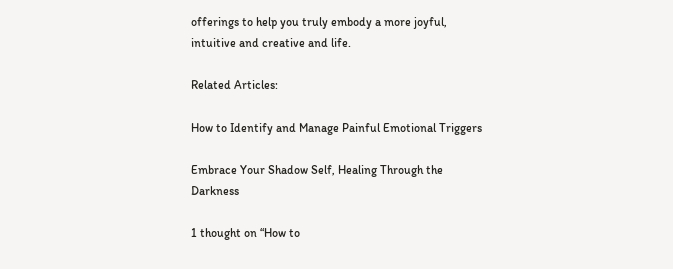offerings to help you truly embody a more joyful, intuitive and creative and life.

Related Articles:

How to Identify and Manage Painful Emotional Triggers

Embrace Your Shadow Self, Healing Through the Darkness

1 thought on “How to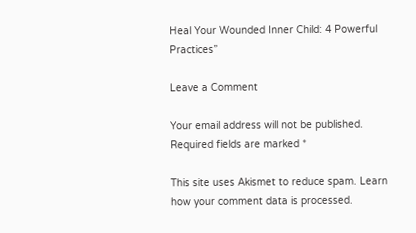Heal Your Wounded Inner Child: 4 Powerful Practices”

Leave a Comment

Your email address will not be published. Required fields are marked *

This site uses Akismet to reduce spam. Learn how your comment data is processed.